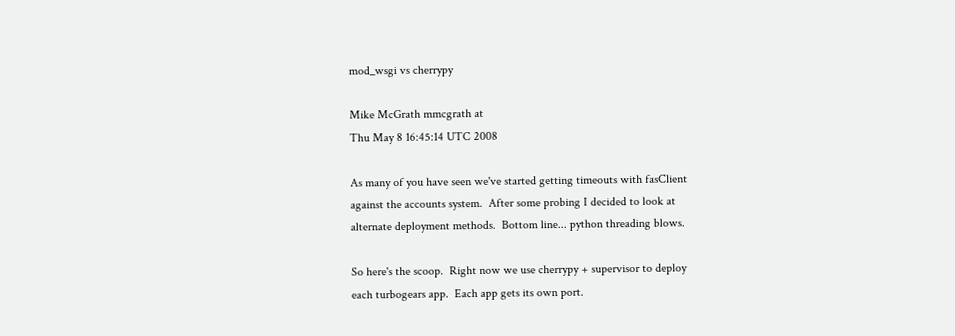mod_wsgi vs cherrypy

Mike McGrath mmcgrath at
Thu May 8 16:45:14 UTC 2008

As many of you have seen we've started getting timeouts with fasClient
against the accounts system.  After some probing I decided to look at
alternate deployment methods.  Bottom line... python threading blows.

So here's the scoop.  Right now we use cherrypy + supervisor to deploy
each turbogears app.  Each app gets its own port.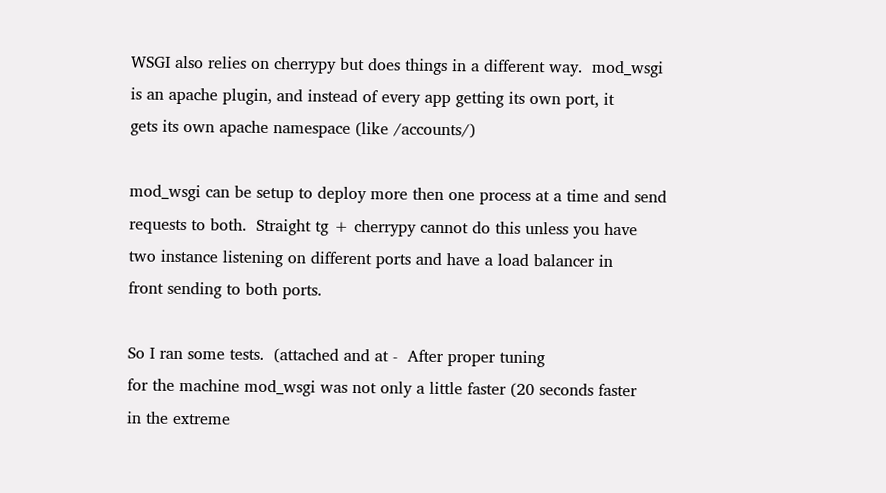WSGI also relies on cherrypy but does things in a different way.  mod_wsgi
is an apache plugin, and instead of every app getting its own port, it
gets its own apache namespace (like /accounts/)

mod_wsgi can be setup to deploy more then one process at a time and send
requests to both.  Straight tg + cherrypy cannot do this unless you have
two instance listening on different ports and have a load balancer in
front sending to both ports.

So I ran some tests.  (attached and at -  After proper tuning
for the machine mod_wsgi was not only a little faster (20 seconds faster
in the extreme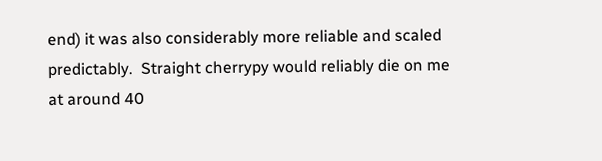end) it was also considerably more reliable and scaled
predictably.  Straight cherrypy would reliably die on me at around 40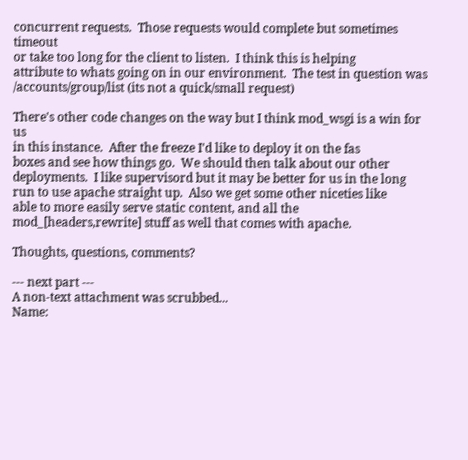concurrent requests.  Those requests would complete but sometimes timeout
or take too long for the client to listen.  I think this is helping
attribute to whats going on in our environment.  The test in question was
/accounts/group/list (its not a quick/small request)

There's other code changes on the way but I think mod_wsgi is a win for us
in this instance.  After the freeze I'd like to deploy it on the fas
boxes and see how things go.  We should then talk about our other
deployments.  I like supervisord but it may be better for us in the long
run to use apache straight up.  Also we get some other niceties like
able to more easily serve static content, and all the
mod_[headers,rewrite] stuff as well that comes with apache.

Thoughts, questions, comments?

--- next part ---
A non-text attachment was scrubbed...
Name: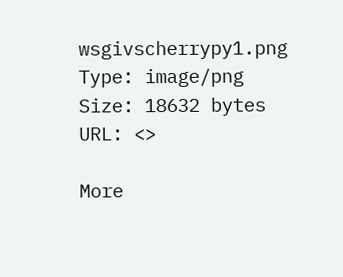wsgivscherrypy1.png
Type: image/png
Size: 18632 bytes
URL: <>

More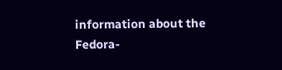information about the Fedora-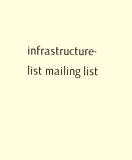infrastructure-list mailing list